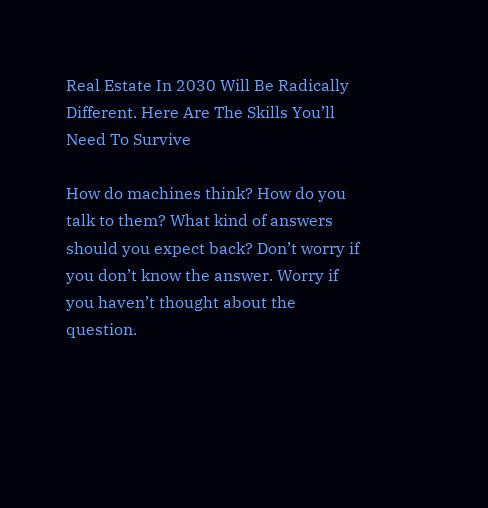Real Estate In 2030 Will Be Radically Different. Here Are The Skills You’ll Need To Survive

How do machines think? How do you talk to them? What kind of answers should you expect back? Don’t worry if you don’t know the answer. Worry if you haven’t thought about the question.